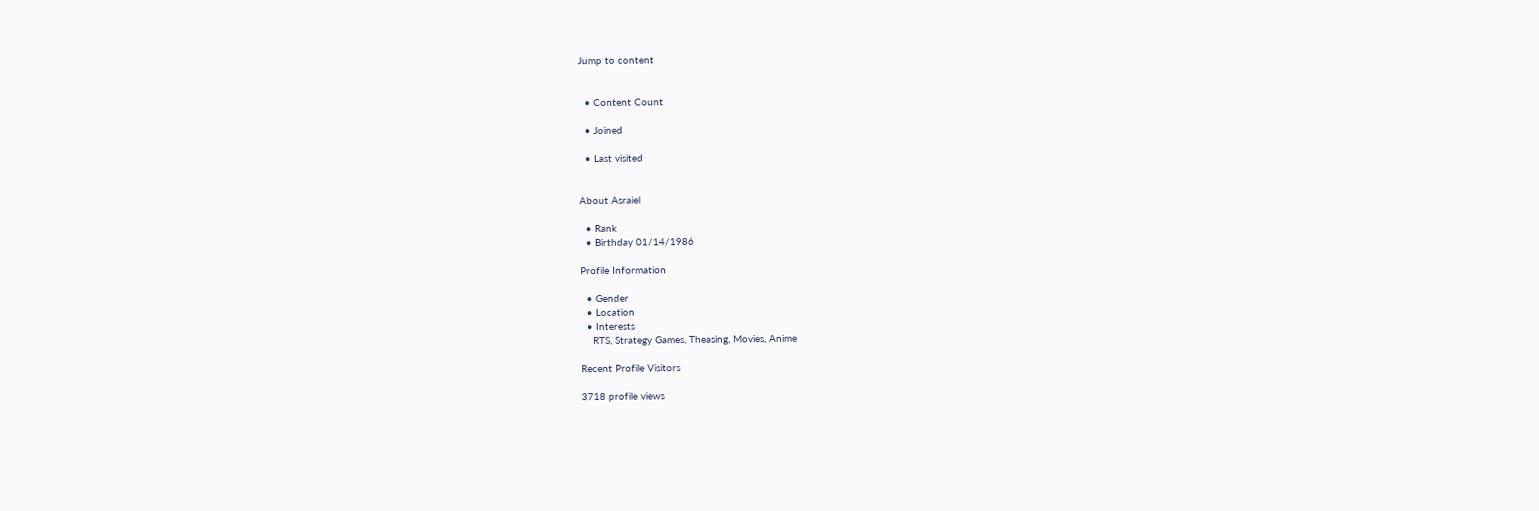Jump to content


  • Content Count

  • Joined

  • Last visited


About Asraiel

  • Rank
  • Birthday 01/14/1986

Profile Information

  • Gender
  • Location
  • Interests
    RTS, Strategy Games, Theasing, Movies, Anime

Recent Profile Visitors

3718 profile views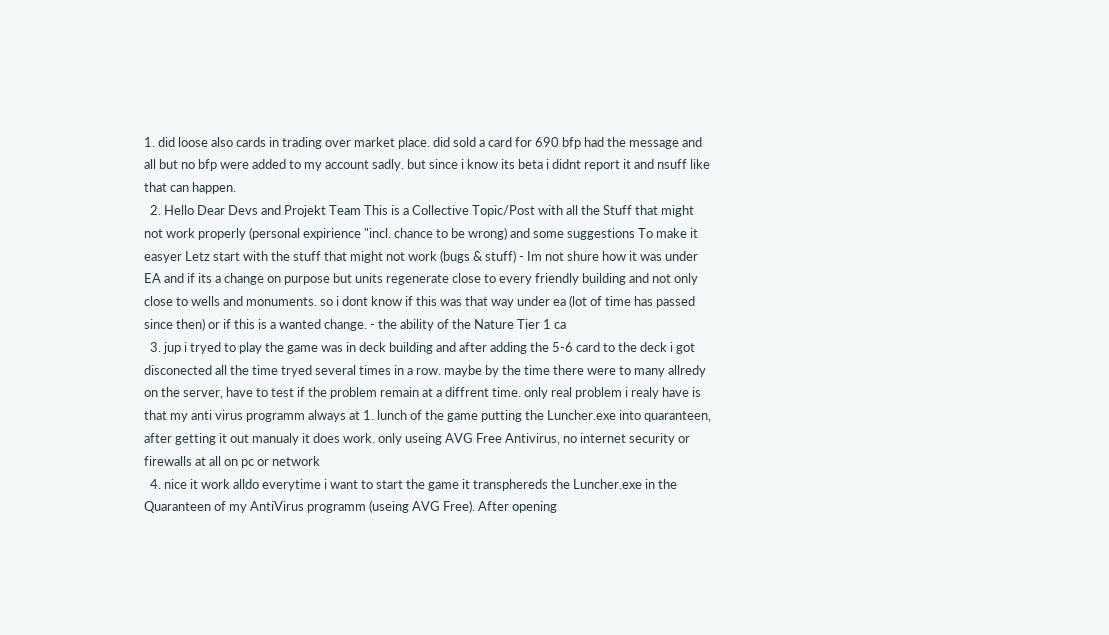1. did loose also cards in trading over market place. did sold a card for 690 bfp had the message and all but no bfp were added to my account sadly. but since i know its beta i didnt report it and nsuff like that can happen.
  2. Hello Dear Devs and Projekt Team This is a Collective Topic/Post with all the Stuff that might not work properly (personal expirience "incl. chance to be wrong) and some suggestions To make it easyer Letz start with the stuff that might not work (bugs & stuff) - Im not shure how it was under EA and if its a change on purpose but units regenerate close to every friendly building and not only close to wells and monuments. so i dont know if this was that way under ea (lot of time has passed since then) or if this is a wanted change. - the ability of the Nature Tier 1 ca
  3. jup i tryed to play the game was in deck building and after adding the 5-6 card to the deck i got disconected all the time tryed several times in a row. maybe by the time there were to many allredy on the server, have to test if the problem remain at a diffrent time. only real problem i realy have is that my anti virus programm always at 1. lunch of the game putting the Luncher.exe into quaranteen, after getting it out manualy it does work. only useing AVG Free Antivirus, no internet security or firewalls at all on pc or network
  4. nice it work alldo everytime i want to start the game it transphereds the Luncher.exe in the Quaranteen of my AntiVirus programm (useing AVG Free). After opening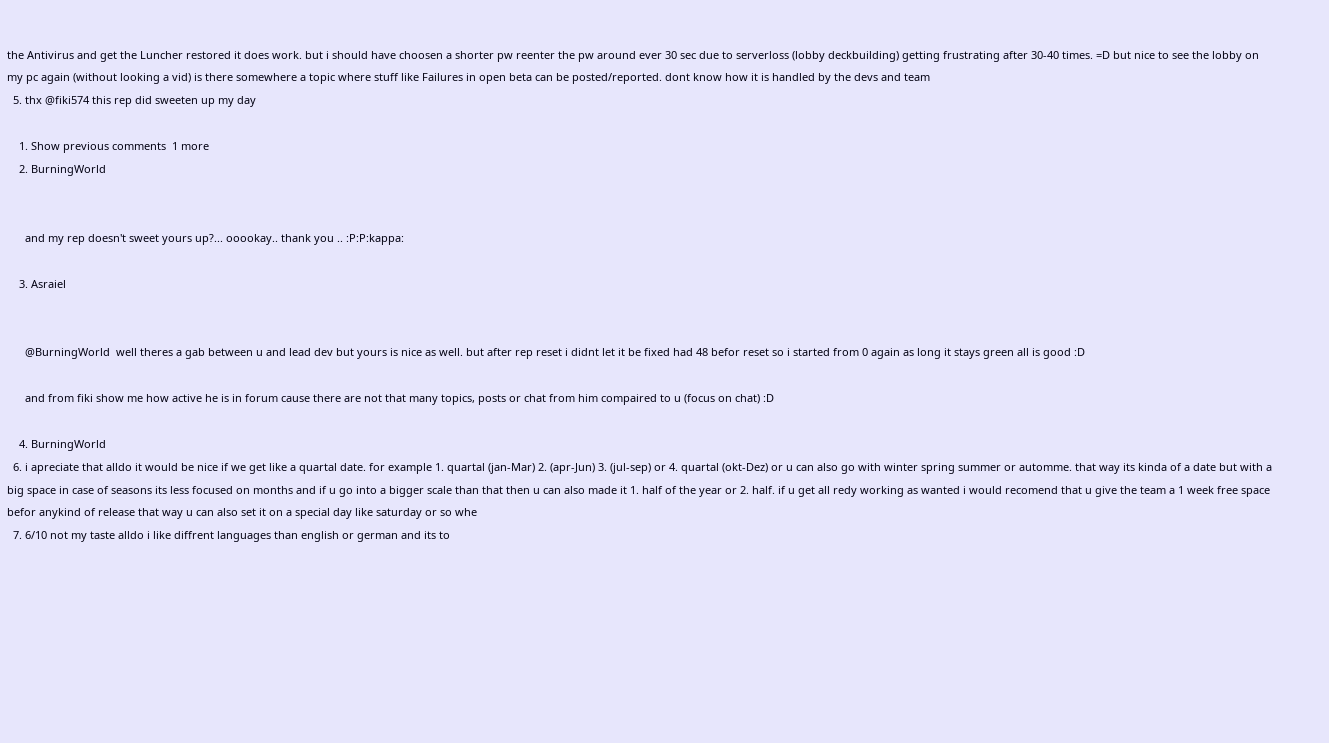the Antivirus and get the Luncher restored it does work. but i should have choosen a shorter pw reenter the pw around ever 30 sec due to serverloss (lobby deckbuilding) getting frustrating after 30-40 times. =D but nice to see the lobby on my pc again (without looking a vid) is there somewhere a topic where stuff like Failures in open beta can be posted/reported. dont know how it is handled by the devs and team
  5. thx @fiki574 this rep did sweeten up my day

    1. Show previous comments  1 more
    2. BurningWorld


      and my rep doesn't sweet yours up?... ooookay.. thank you .. :P:P:kappa:

    3. Asraiel


      @BurningWorld  well theres a gab between u and lead dev but yours is nice as well. but after rep reset i didnt let it be fixed had 48 befor reset so i started from 0 again as long it stays green all is good :D

      and from fiki show me how active he is in forum cause there are not that many topics, posts or chat from him compaired to u (focus on chat) :D

    4. BurningWorld
  6. i apreciate that alldo it would be nice if we get like a quartal date. for example 1. quartal (jan-Mar) 2. (apr-Jun) 3. (jul-sep) or 4. quartal (okt-Dez) or u can also go with winter spring summer or automme. that way its kinda of a date but with a big space in case of seasons its less focused on months and if u go into a bigger scale than that then u can also made it 1. half of the year or 2. half. if u get all redy working as wanted i would recomend that u give the team a 1 week free space befor anykind of release that way u can also set it on a special day like saturday or so whe
  7. 6/10 not my taste alldo i like diffrent languages than english or german and its to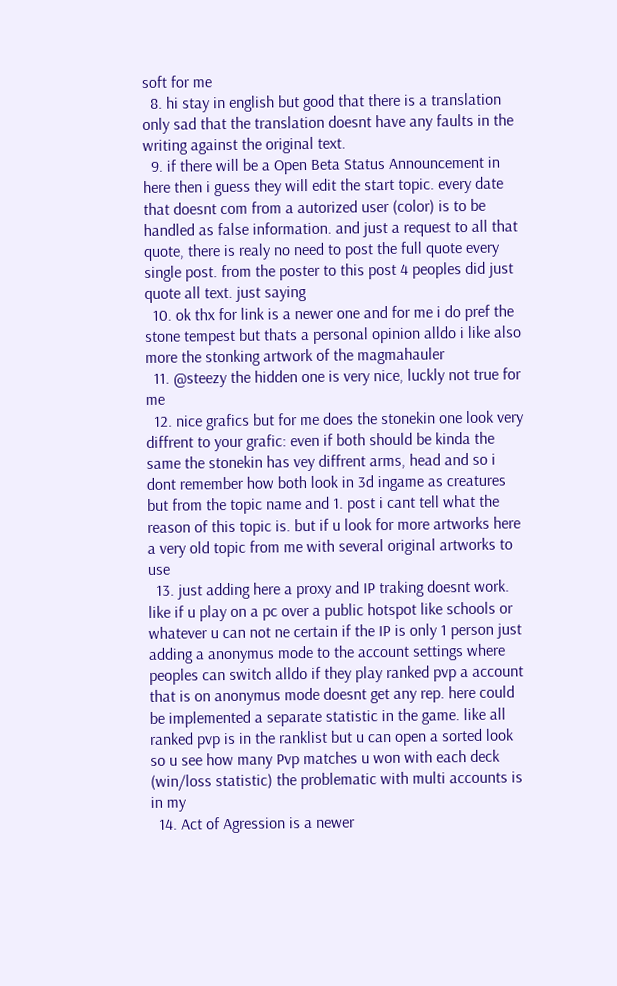soft for me
  8. hi stay in english but good that there is a translation only sad that the translation doesnt have any faults in the writing against the original text.
  9. if there will be a Open Beta Status Announcement in here then i guess they will edit the start topic. every date that doesnt com from a autorized user (color) is to be handled as false information. and just a request to all that quote, there is realy no need to post the full quote every single post. from the poster to this post 4 peoples did just quote all text. just saying
  10. ok thx for link is a newer one and for me i do pref the stone tempest but thats a personal opinion alldo i like also more the stonking artwork of the magmahauler
  11. @steezy the hidden one is very nice, luckly not true for me
  12. nice grafics but for me does the stonekin one look very diffrent to your grafic: even if both should be kinda the same the stonekin has vey diffrent arms, head and so i dont remember how both look in 3d ingame as creatures but from the topic name and 1. post i cant tell what the reason of this topic is. but if u look for more artworks here a very old topic from me with several original artworks to use
  13. just adding here a proxy and IP traking doesnt work. like if u play on a pc over a public hotspot like schools or whatever u can not ne certain if the IP is only 1 person just adding a anonymus mode to the account settings where peoples can switch alldo if they play ranked pvp a account that is on anonymus mode doesnt get any rep. here could be implemented a separate statistic in the game. like all ranked pvp is in the ranklist but u can open a sorted look so u see how many Pvp matches u won with each deck (win/loss statistic) the problematic with multi accounts is in my
  14. Act of Agression is a newer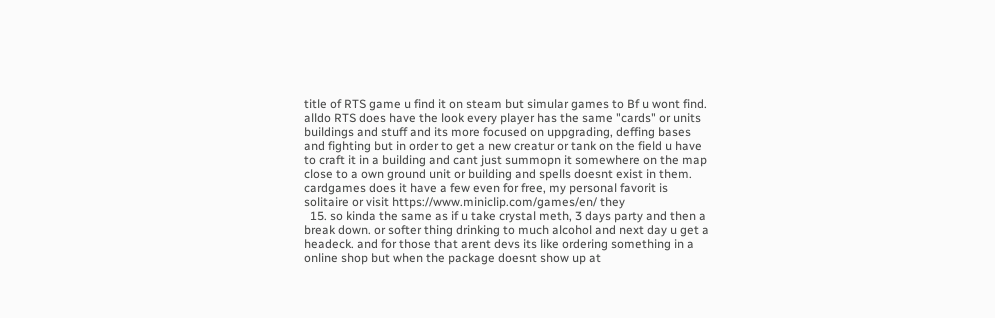title of RTS game u find it on steam but simular games to Bf u wont find. alldo RTS does have the look every player has the same "cards" or units buildings and stuff and its more focused on uppgrading, deffing bases and fighting but in order to get a new creatur or tank on the field u have to craft it in a building and cant just summopn it somewhere on the map close to a own ground unit or building and spells doesnt exist in them. cardgames does it have a few even for free, my personal favorit is solitaire or visit https://www.miniclip.com/games/en/ they
  15. so kinda the same as if u take crystal meth, 3 days party and then a break down. or softer thing drinking to much alcohol and next day u get a headeck. and for those that arent devs its like ordering something in a online shop but when the package doesnt show up at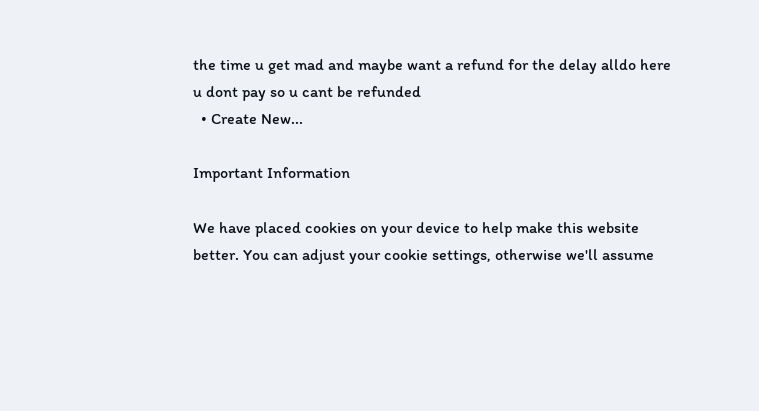the time u get mad and maybe want a refund for the delay alldo here u dont pay so u cant be refunded
  • Create New...

Important Information

We have placed cookies on your device to help make this website better. You can adjust your cookie settings, otherwise we'll assume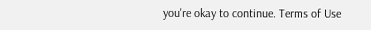you're okay to continue. Terms of Use